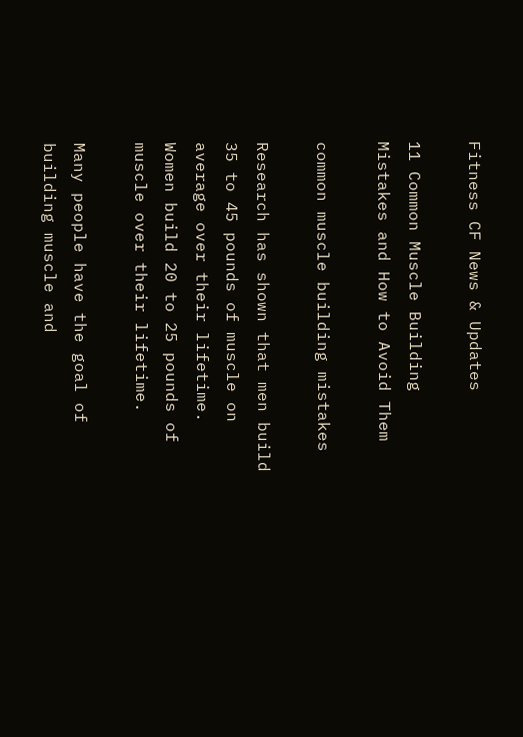Fitness CF News & Updates

11 Common Muscle Building Mistakes and How to Avoid Them

common muscle building mistakes

Research has shown that men build 35 to 45 pounds of muscle on average over their lifetime. Women build 20 to 25 pounds of muscle over their lifetime.

Many people have the goal of building muscle and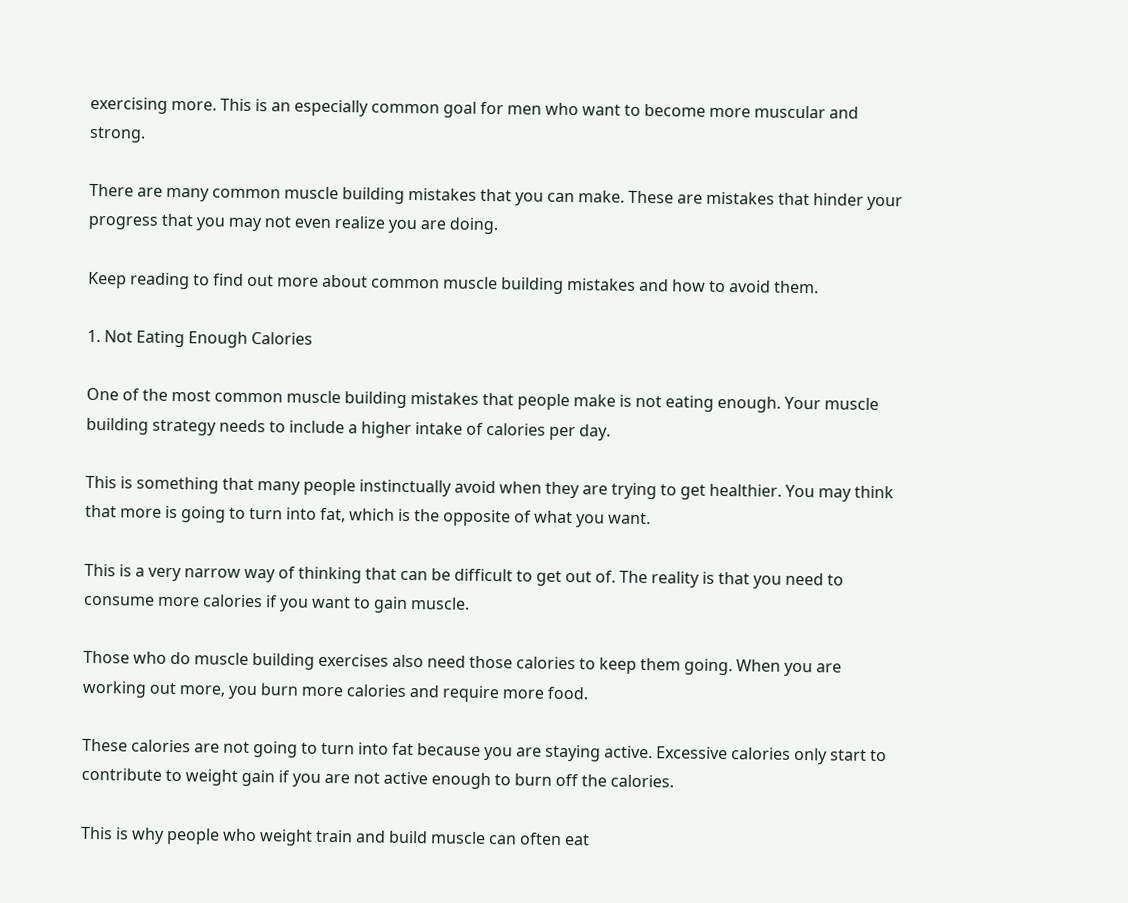exercising more. This is an especially common goal for men who want to become more muscular and strong.

There are many common muscle building mistakes that you can make. These are mistakes that hinder your progress that you may not even realize you are doing.

Keep reading to find out more about common muscle building mistakes and how to avoid them.

1. Not Eating Enough Calories

One of the most common muscle building mistakes that people make is not eating enough. Your muscle building strategy needs to include a higher intake of calories per day.

This is something that many people instinctually avoid when they are trying to get healthier. You may think that more is going to turn into fat, which is the opposite of what you want.

This is a very narrow way of thinking that can be difficult to get out of. The reality is that you need to consume more calories if you want to gain muscle.

Those who do muscle building exercises also need those calories to keep them going. When you are working out more, you burn more calories and require more food.

These calories are not going to turn into fat because you are staying active. Excessive calories only start to contribute to weight gain if you are not active enough to burn off the calories.

This is why people who weight train and build muscle can often eat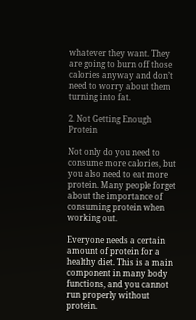whatever they want. They are going to burn off those calories anyway and don’t need to worry about them turning into fat.

2. Not Getting Enough Protein

Not only do you need to consume more calories, but you also need to eat more protein. Many people forget about the importance of consuming protein when working out.

Everyone needs a certain amount of protein for a healthy diet. This is a main component in many body functions, and you cannot run properly without protein.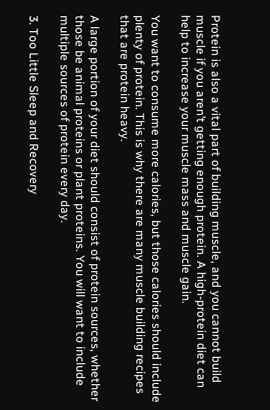Protein is also a vital part of building muscle, and you cannot build muscle if you aren’t getting enough protein. A high-protein diet can help to increase your muscle mass and muscle gain.

You want to consume more calories, but those calories should include plenty of protein. This is why there are many muscle building recipes that are protein heavy.

A large portion of your diet should consist of protein sources, whether those be animal proteins or plant proteins. You will want to include multiple sources of protein every day.

3. Too Little Sleep and Recovery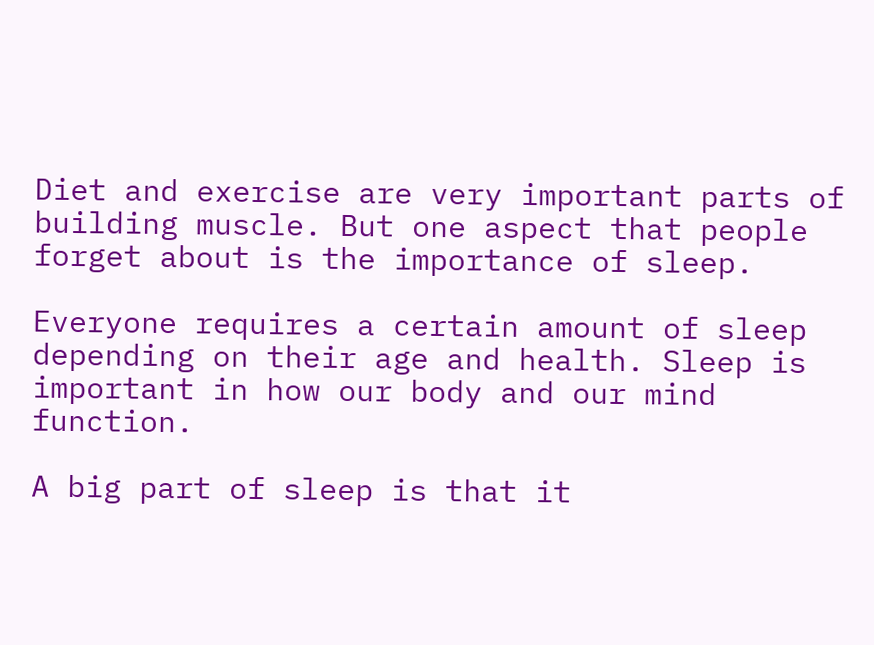Diet and exercise are very important parts of building muscle. But one aspect that people forget about is the importance of sleep.

Everyone requires a certain amount of sleep depending on their age and health. Sleep is important in how our body and our mind function.

A big part of sleep is that it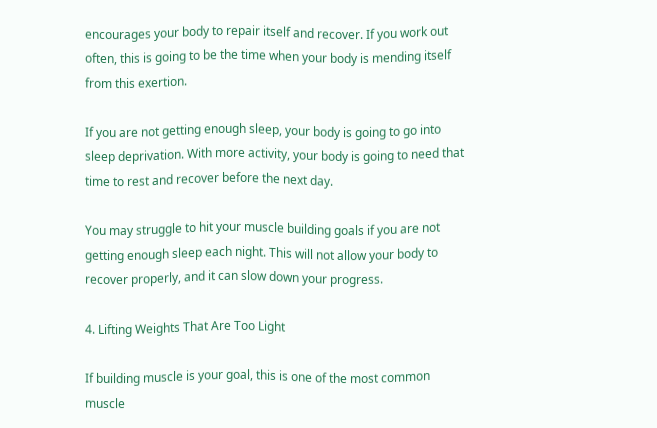encourages your body to repair itself and recover. If you work out often, this is going to be the time when your body is mending itself from this exertion.

If you are not getting enough sleep, your body is going to go into sleep deprivation. With more activity, your body is going to need that time to rest and recover before the next day.

You may struggle to hit your muscle building goals if you are not getting enough sleep each night. This will not allow your body to recover properly, and it can slow down your progress.

4. Lifting Weights That Are Too Light

If building muscle is your goal, this is one of the most common muscle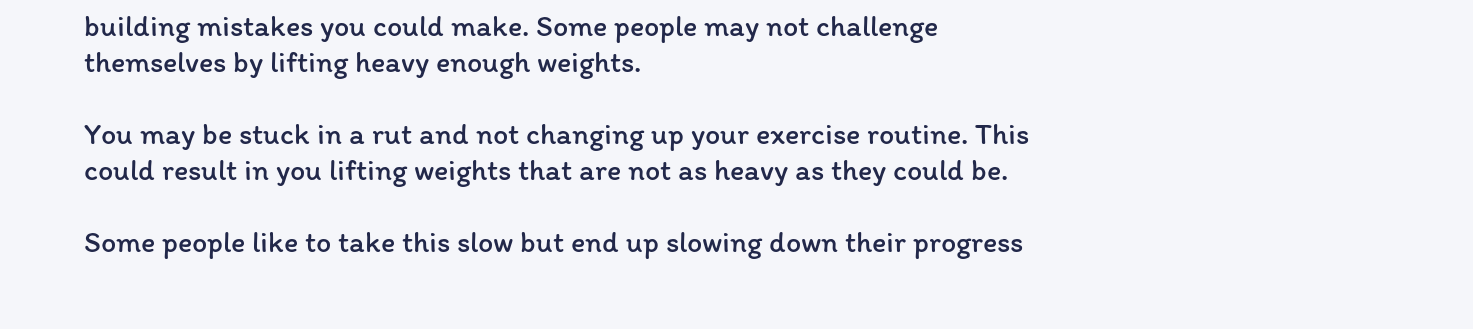building mistakes you could make. Some people may not challenge themselves by lifting heavy enough weights.

You may be stuck in a rut and not changing up your exercise routine. This could result in you lifting weights that are not as heavy as they could be.

Some people like to take this slow but end up slowing down their progress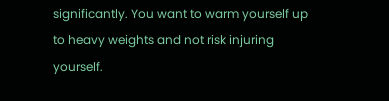significantly. You want to warm yourself up to heavy weights and not risk injuring yourself.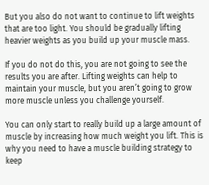But you also do not want to continue to lift weights that are too light. You should be gradually lifting heavier weights as you build up your muscle mass.

If you do not do this, you are not going to see the results you are after. Lifting weights can help to maintain your muscle, but you aren’t going to grow more muscle unless you challenge yourself.

You can only start to really build up a large amount of muscle by increasing how much weight you lift. This is why you need to have a muscle building strategy to keep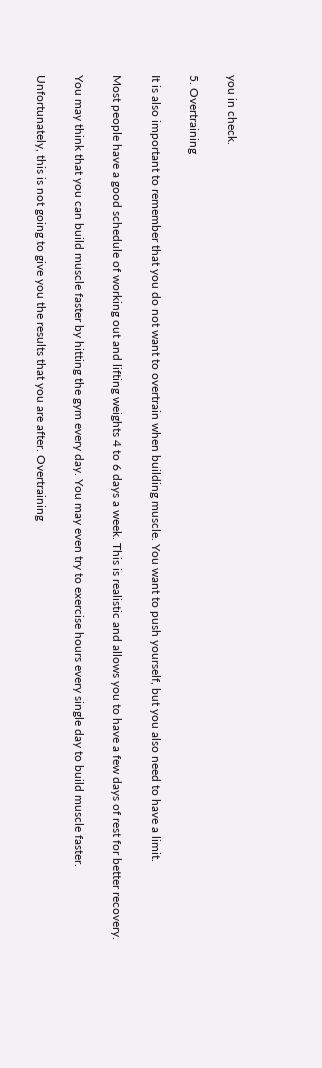you in check.

5. Overtraining

It is also important to remember that you do not want to overtrain when building muscle. You want to push yourself, but you also need to have a limit.

Most people have a good schedule of working out and lifting weights 4 to 6 days a week. This is realistic and allows you to have a few days of rest for better recovery.

You may think that you can build muscle faster by hitting the gym every day. You may even try to exercise hours every single day to build muscle faster.

Unfortunately, this is not going to give you the results that you are after. Overtraining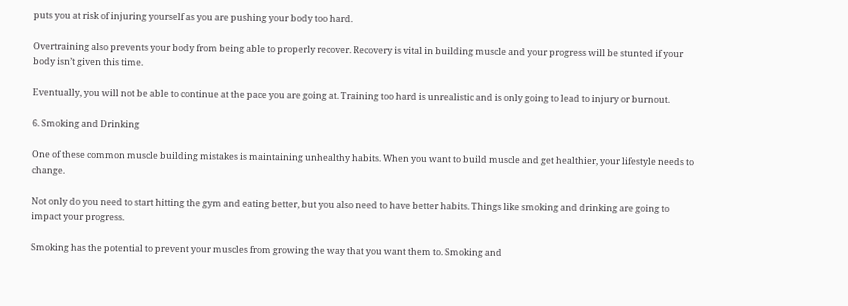puts you at risk of injuring yourself as you are pushing your body too hard.

Overtraining also prevents your body from being able to properly recover. Recovery is vital in building muscle and your progress will be stunted if your body isn’t given this time.

Eventually, you will not be able to continue at the pace you are going at. Training too hard is unrealistic and is only going to lead to injury or burnout.

6. Smoking and Drinking

One of these common muscle building mistakes is maintaining unhealthy habits. When you want to build muscle and get healthier, your lifestyle needs to change.

Not only do you need to start hitting the gym and eating better, but you also need to have better habits. Things like smoking and drinking are going to impact your progress.

Smoking has the potential to prevent your muscles from growing the way that you want them to. Smoking and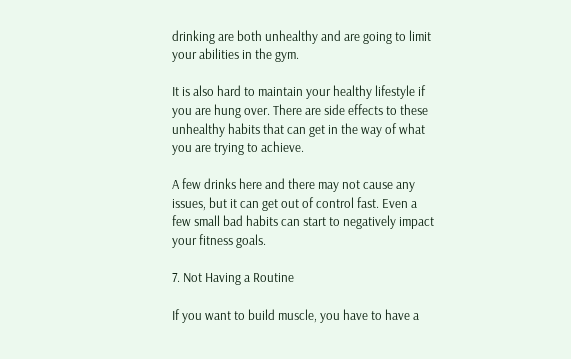drinking are both unhealthy and are going to limit your abilities in the gym.

It is also hard to maintain your healthy lifestyle if you are hung over. There are side effects to these unhealthy habits that can get in the way of what you are trying to achieve.

A few drinks here and there may not cause any issues, but it can get out of control fast. Even a few small bad habits can start to negatively impact your fitness goals.

7. Not Having a Routine

If you want to build muscle, you have to have a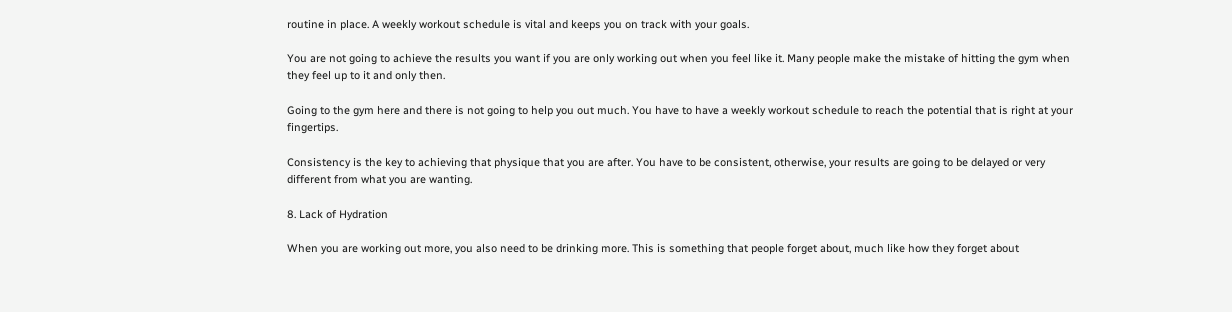routine in place. A weekly workout schedule is vital and keeps you on track with your goals.

You are not going to achieve the results you want if you are only working out when you feel like it. Many people make the mistake of hitting the gym when they feel up to it and only then.

Going to the gym here and there is not going to help you out much. You have to have a weekly workout schedule to reach the potential that is right at your fingertips.

Consistency is the key to achieving that physique that you are after. You have to be consistent, otherwise, your results are going to be delayed or very different from what you are wanting.

8. Lack of Hydration

When you are working out more, you also need to be drinking more. This is something that people forget about, much like how they forget about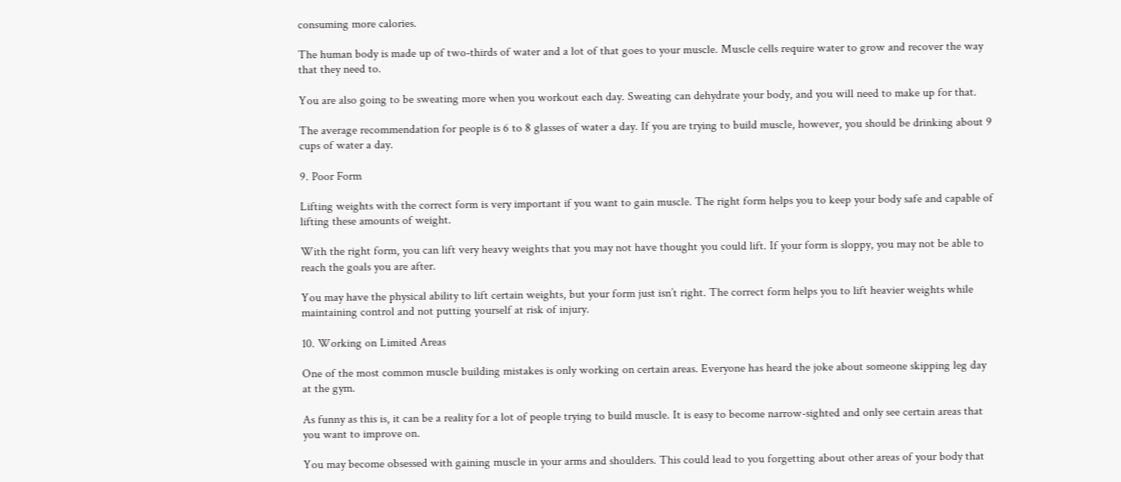consuming more calories.

The human body is made up of two-thirds of water and a lot of that goes to your muscle. Muscle cells require water to grow and recover the way that they need to.

You are also going to be sweating more when you workout each day. Sweating can dehydrate your body, and you will need to make up for that.

The average recommendation for people is 6 to 8 glasses of water a day. If you are trying to build muscle, however, you should be drinking about 9 cups of water a day.

9. Poor Form

Lifting weights with the correct form is very important if you want to gain muscle. The right form helps you to keep your body safe and capable of lifting these amounts of weight.

With the right form, you can lift very heavy weights that you may not have thought you could lift. If your form is sloppy, you may not be able to reach the goals you are after.

You may have the physical ability to lift certain weights, but your form just isn’t right. The correct form helps you to lift heavier weights while maintaining control and not putting yourself at risk of injury.

10. Working on Limited Areas

One of the most common muscle building mistakes is only working on certain areas. Everyone has heard the joke about someone skipping leg day at the gym.

As funny as this is, it can be a reality for a lot of people trying to build muscle. It is easy to become narrow-sighted and only see certain areas that you want to improve on.

You may become obsessed with gaining muscle in your arms and shoulders. This could lead to you forgetting about other areas of your body that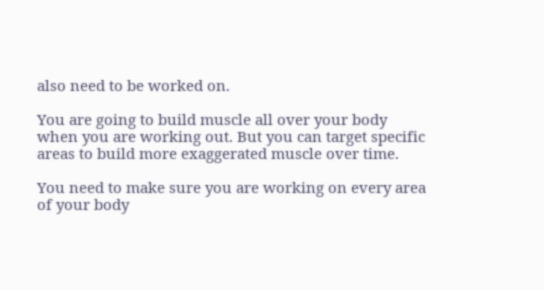also need to be worked on.

You are going to build muscle all over your body when you are working out. But you can target specific areas to build more exaggerated muscle over time.

You need to make sure you are working on every area of your body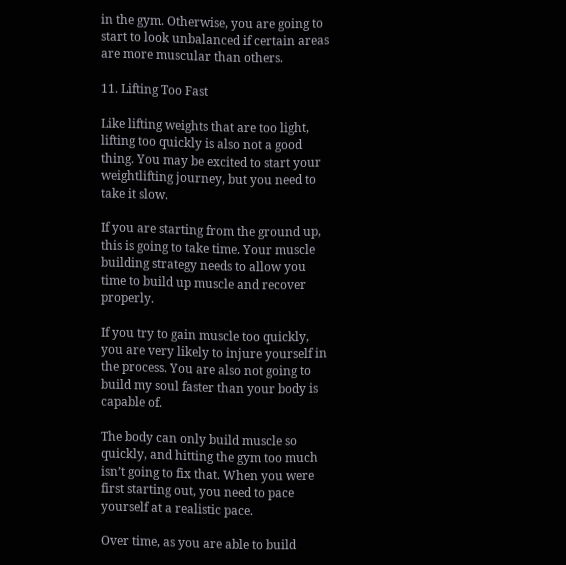in the gym. Otherwise, you are going to start to look unbalanced if certain areas are more muscular than others.

11. Lifting Too Fast

Like lifting weights that are too light, lifting too quickly is also not a good thing. You may be excited to start your weightlifting journey, but you need to take it slow.

If you are starting from the ground up, this is going to take time. Your muscle building strategy needs to allow you time to build up muscle and recover properly.

If you try to gain muscle too quickly, you are very likely to injure yourself in the process. You are also not going to build my soul faster than your body is capable of.

The body can only build muscle so quickly, and hitting the gym too much isn’t going to fix that. When you were first starting out, you need to pace yourself at a realistic pace.

Over time, as you are able to build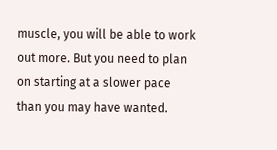muscle, you will be able to work out more. But you need to plan on starting at a slower pace than you may have wanted.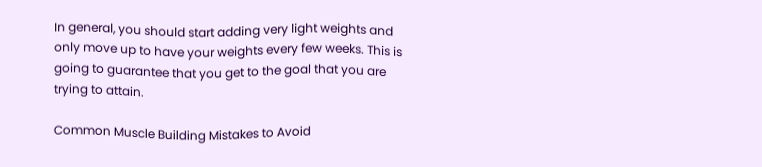In general, you should start adding very light weights and only move up to have your weights every few weeks. This is going to guarantee that you get to the goal that you are trying to attain.

Common Muscle Building Mistakes to Avoid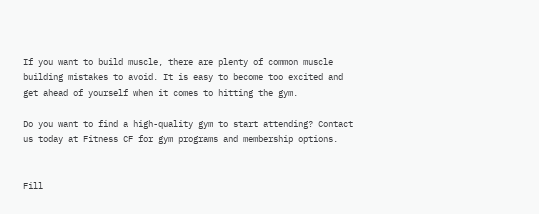If you want to build muscle, there are plenty of common muscle building mistakes to avoid. It is easy to become too excited and get ahead of yourself when it comes to hitting the gym.

Do you want to find a high-quality gym to start attending? Contact us today at Fitness CF for gym programs and membership options.


Fill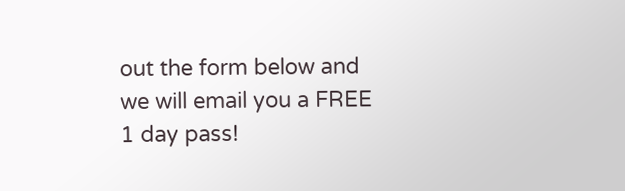out the form below and we will email you a FREE 1 day pass!